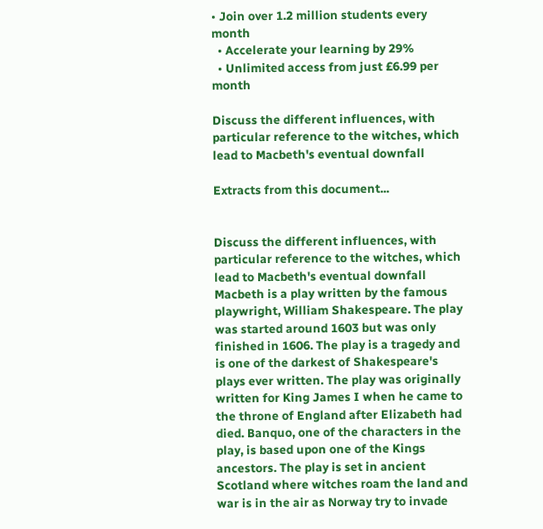• Join over 1.2 million students every month
  • Accelerate your learning by 29%
  • Unlimited access from just £6.99 per month

Discuss the different influences, with particular reference to the witches, which lead to Macbeth's eventual downfall

Extracts from this document...


Discuss the different influences, with particular reference to the witches, which lead to Macbeth's eventual downfall Macbeth is a play written by the famous playwright, William Shakespeare. The play was started around 1603 but was only finished in 1606. The play is a tragedy and is one of the darkest of Shakespeare's plays ever written. The play was originally written for King James I when he came to the throne of England after Elizabeth had died. Banquo, one of the characters in the play, is based upon one of the Kings ancestors. The play is set in ancient Scotland where witches roam the land and war is in the air as Norway try to invade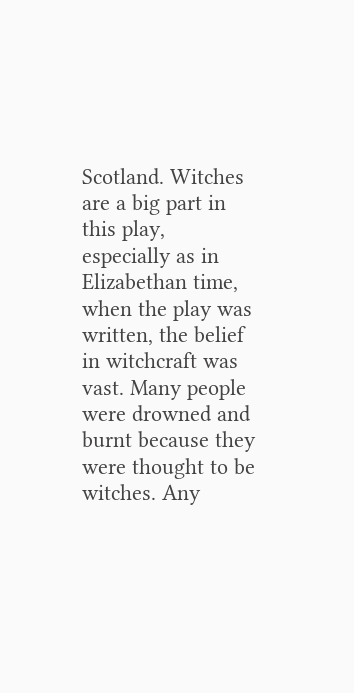Scotland. Witches are a big part in this play, especially as in Elizabethan time, when the play was written, the belief in witchcraft was vast. Many people were drowned and burnt because they were thought to be witches. Any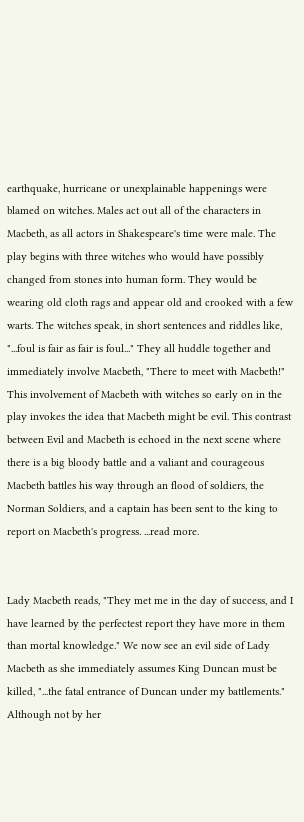earthquake, hurricane or unexplainable happenings were blamed on witches. Males act out all of the characters in Macbeth, as all actors in Shakespeare's time were male. The play begins with three witches who would have possibly changed from stones into human form. They would be wearing old cloth rags and appear old and crooked with a few warts. The witches speak, in short sentences and riddles like, "...foul is fair as fair is foul..." They all huddle together and immediately involve Macbeth, "There to meet with Macbeth!" This involvement of Macbeth with witches so early on in the play invokes the idea that Macbeth might be evil. This contrast between Evil and Macbeth is echoed in the next scene where there is a big bloody battle and a valiant and courageous Macbeth battles his way through an flood of soldiers, the Norman Soldiers, and a captain has been sent to the king to report on Macbeth's progress. ...read more.


Lady Macbeth reads, "They met me in the day of success, and I have learned by the perfectest report they have more in them than mortal knowledge." We now see an evil side of Lady Macbeth as she immediately assumes King Duncan must be killed, "...the fatal entrance of Duncan under my battlements." Although not by her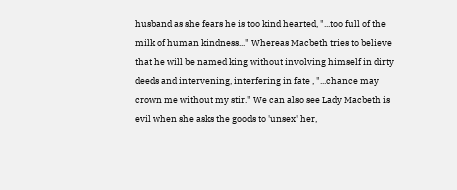husband as she fears he is too kind hearted, "...too full of the milk of human kindness..." Whereas Macbeth tries to believe that he will be named king without involving himself in dirty deeds and intervening, interfering in fate , "...chance may crown me without my stir." We can also see Lady Macbeth is evil when she asks the goods to 'unsex' her,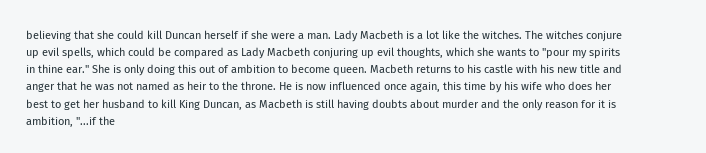believing that she could kill Duncan herself if she were a man. Lady Macbeth is a lot like the witches. The witches conjure up evil spells, which could be compared as Lady Macbeth conjuring up evil thoughts, which she wants to "pour my spirits in thine ear." She is only doing this out of ambition to become queen. Macbeth returns to his castle with his new title and anger that he was not named as heir to the throne. He is now influenced once again, this time by his wife who does her best to get her husband to kill King Duncan, as Macbeth is still having doubts about murder and the only reason for it is ambition, "...if the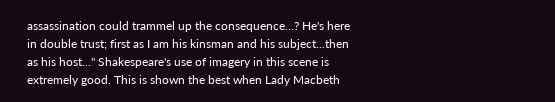assassination could trammel up the consequence...? He's here in double trust; first as I am his kinsman and his subject...then as his host..." Shakespeare's use of imagery in this scene is extremely good. This is shown the best when Lady Macbeth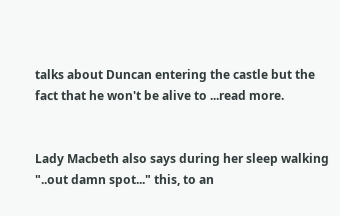talks about Duncan entering the castle but the fact that he won't be alive to ...read more.


Lady Macbeth also says during her sleep walking "..out damn spot..." this, to an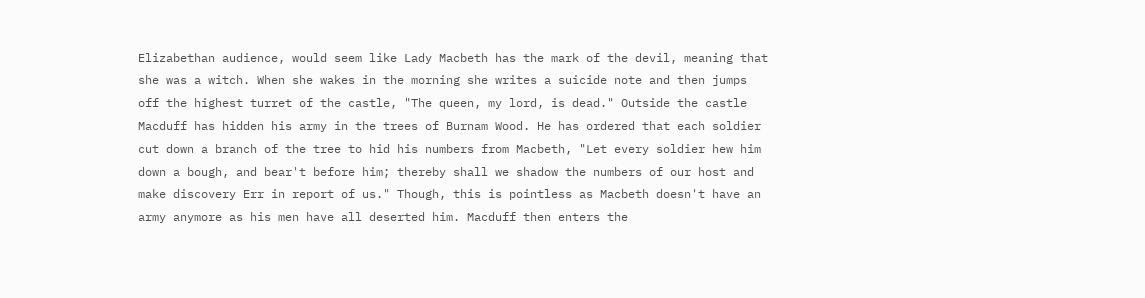Elizabethan audience, would seem like Lady Macbeth has the mark of the devil, meaning that she was a witch. When she wakes in the morning she writes a suicide note and then jumps off the highest turret of the castle, "The queen, my lord, is dead." Outside the castle Macduff has hidden his army in the trees of Burnam Wood. He has ordered that each soldier cut down a branch of the tree to hid his numbers from Macbeth, "Let every soldier hew him down a bough, and bear't before him; thereby shall we shadow the numbers of our host and make discovery Err in report of us." Though, this is pointless as Macbeth doesn't have an army anymore as his men have all deserted him. Macduff then enters the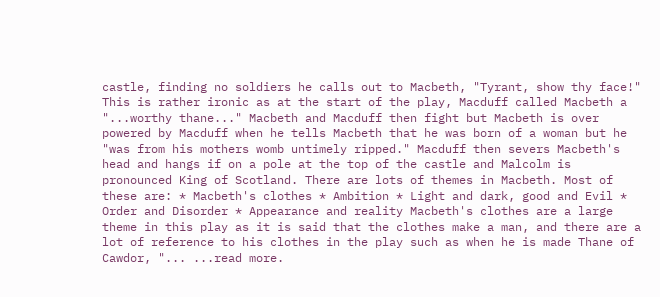castle, finding no soldiers he calls out to Macbeth, "Tyrant, show thy face!" This is rather ironic as at the start of the play, Macduff called Macbeth a "...worthy thane..." Macbeth and Macduff then fight but Macbeth is over powered by Macduff when he tells Macbeth that he was born of a woman but he "was from his mothers womb untimely ripped." Macduff then severs Macbeth's head and hangs if on a pole at the top of the castle and Malcolm is pronounced King of Scotland. There are lots of themes in Macbeth. Most of these are: * Macbeth's clothes * Ambition * Light and dark, good and Evil * Order and Disorder * Appearance and reality Macbeth's clothes are a large theme in this play as it is said that the clothes make a man, and there are a lot of reference to his clothes in the play such as when he is made Thane of Cawdor, "... ...read more.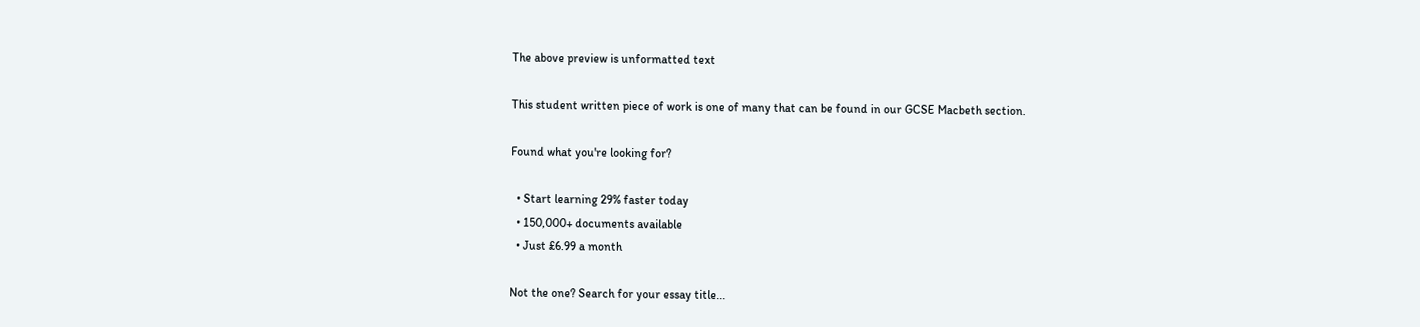The above preview is unformatted text

This student written piece of work is one of many that can be found in our GCSE Macbeth section.

Found what you're looking for?

  • Start learning 29% faster today
  • 150,000+ documents available
  • Just £6.99 a month

Not the one? Search for your essay title...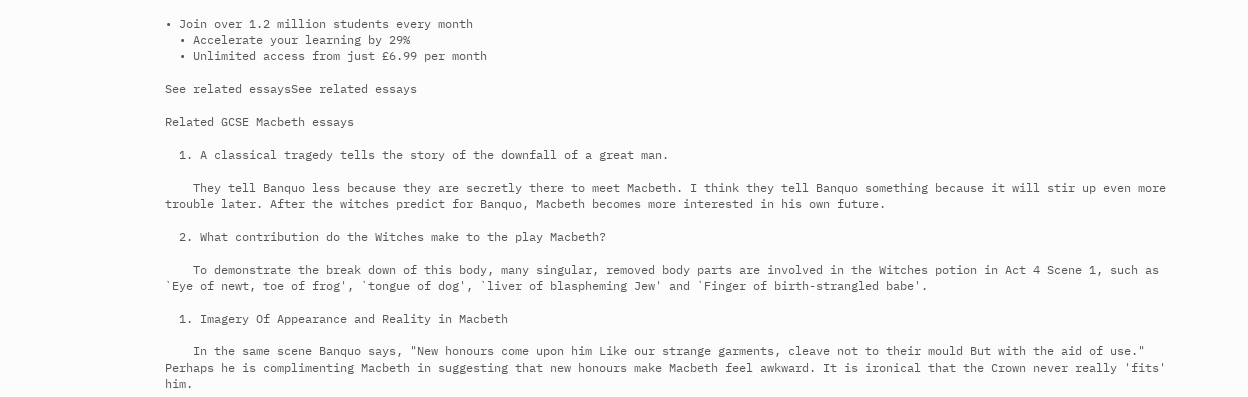• Join over 1.2 million students every month
  • Accelerate your learning by 29%
  • Unlimited access from just £6.99 per month

See related essaysSee related essays

Related GCSE Macbeth essays

  1. A classical tragedy tells the story of the downfall of a great man.

    They tell Banquo less because they are secretly there to meet Macbeth. I think they tell Banquo something because it will stir up even more trouble later. After the witches predict for Banquo, Macbeth becomes more interested in his own future.

  2. What contribution do the Witches make to the play Macbeth?

    To demonstrate the break down of this body, many singular, removed body parts are involved in the Witches potion in Act 4 Scene 1, such as `Eye of newt, toe of frog', `tongue of dog', `liver of blaspheming Jew' and `Finger of birth-strangled babe'.

  1. Imagery Of Appearance and Reality in Macbeth

    In the same scene Banquo says, "New honours come upon him Like our strange garments, cleave not to their mould But with the aid of use." Perhaps he is complimenting Macbeth in suggesting that new honours make Macbeth feel awkward. It is ironical that the Crown never really 'fits' him.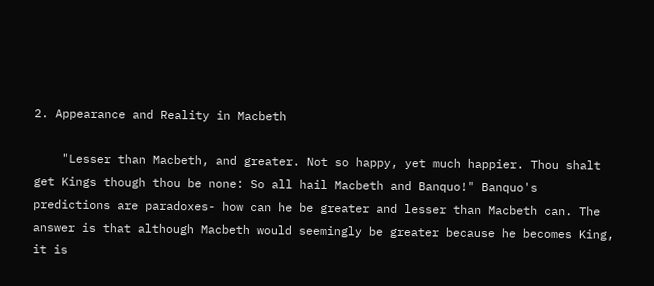2. Appearance and Reality in Macbeth

    "Lesser than Macbeth, and greater. Not so happy, yet much happier. Thou shalt get Kings though thou be none: So all hail Macbeth and Banquo!" Banquo's predictions are paradoxes- how can he be greater and lesser than Macbeth can. The answer is that although Macbeth would seemingly be greater because he becomes King, it is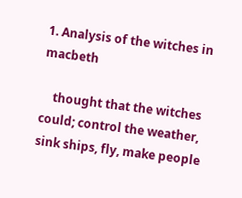1. Analysis of the witches in macbeth

    thought that the witches could; control the weather, sink ships, fly, make people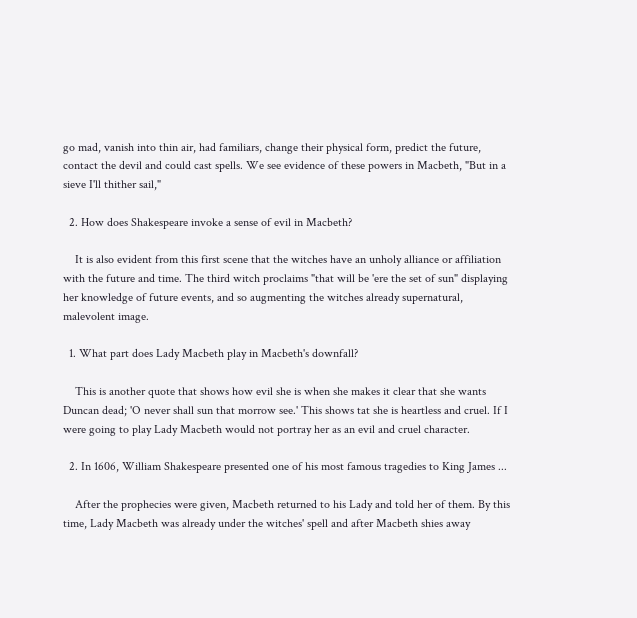go mad, vanish into thin air, had familiars, change their physical form, predict the future, contact the devil and could cast spells. We see evidence of these powers in Macbeth, "But in a sieve I'll thither sail,"

  2. How does Shakespeare invoke a sense of evil in Macbeth?

    It is also evident from this first scene that the witches have an unholy alliance or affiliation with the future and time. The third witch proclaims "that will be 'ere the set of sun" displaying her knowledge of future events, and so augmenting the witches already supernatural, malevolent image.

  1. What part does Lady Macbeth play in Macbeth's downfall?

    This is another quote that shows how evil she is when she makes it clear that she wants Duncan dead; 'O never shall sun that morrow see.' This shows tat she is heartless and cruel. If I were going to play Lady Macbeth would not portray her as an evil and cruel character.

  2. In 1606, William Shakespeare presented one of his most famous tragedies to King James ...

    After the prophecies were given, Macbeth returned to his Lady and told her of them. By this time, Lady Macbeth was already under the witches' spell and after Macbeth shies away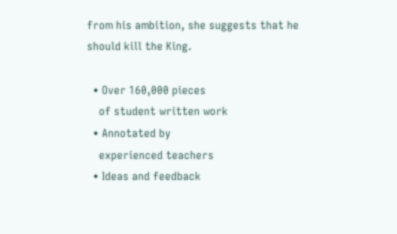from his ambition, she suggests that he should kill the King.

  • Over 160,000 pieces
    of student written work
  • Annotated by
    experienced teachers
  • Ideas and feedback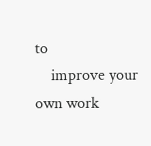to
    improve your own work